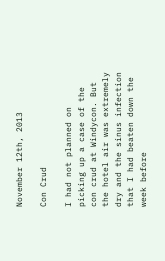November 12th, 2013

Con Crud

I had not planned on picking up a case of the con crud at Windycon. But the hotel air was extremely dry and the sinus infection that I had beaten down the week before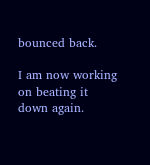bounced back.

I am now working on beating it down again.